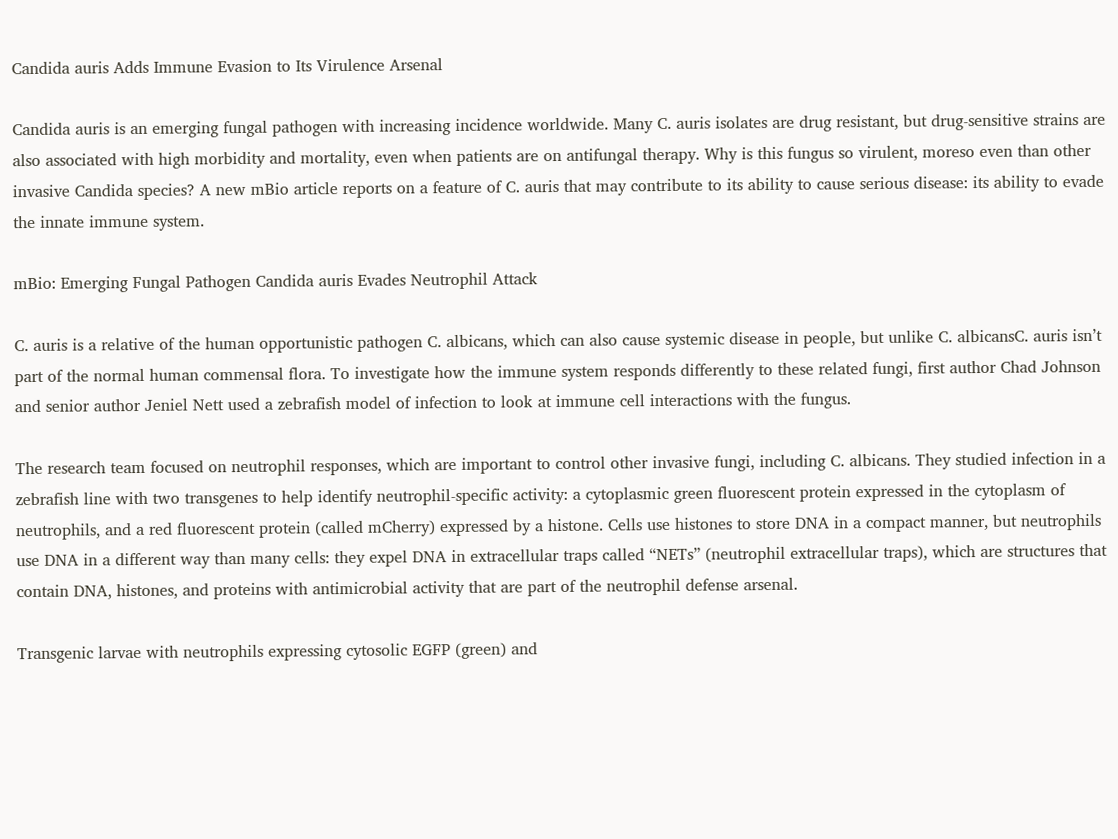Candida auris Adds Immune Evasion to Its Virulence Arsenal

Candida auris is an emerging fungal pathogen with increasing incidence worldwide. Many C. auris isolates are drug resistant, but drug-sensitive strains are also associated with high morbidity and mortality, even when patients are on antifungal therapy. Why is this fungus so virulent, moreso even than other invasive Candida species? A new mBio article reports on a feature of C. auris that may contribute to its ability to cause serious disease: its ability to evade the innate immune system.

mBio: Emerging Fungal Pathogen Candida auris Evades Neutrophil Attack

C. auris is a relative of the human opportunistic pathogen C. albicans, which can also cause systemic disease in people, but unlike C. albicansC. auris isn’t part of the normal human commensal flora. To investigate how the immune system responds differently to these related fungi, first author Chad Johnson and senior author Jeniel Nett used a zebrafish model of infection to look at immune cell interactions with the fungus.

The research team focused on neutrophil responses, which are important to control other invasive fungi, including C. albicans. They studied infection in a zebrafish line with two transgenes to help identify neutrophil-specific activity: a cytoplasmic green fluorescent protein expressed in the cytoplasm of neutrophils, and a red fluorescent protein (called mCherry) expressed by a histone. Cells use histones to store DNA in a compact manner, but neutrophils use DNA in a different way than many cells: they expel DNA in extracellular traps called “NETs” (neutrophil extracellular traps), which are structures that contain DNA, histones, and proteins with antimicrobial activity that are part of the neutrophil defense arsenal.

Transgenic larvae with neutrophils expressing cytosolic EGFP (green) and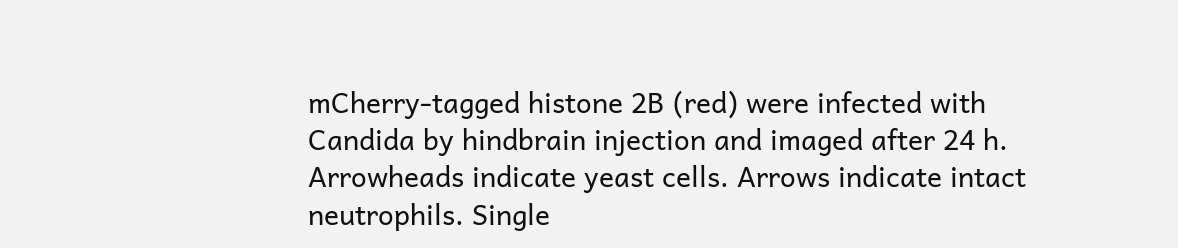mCherry-tagged histone 2B (red) were infected with Candida by hindbrain injection and imaged after 24 h. Arrowheads indicate yeast cells. Arrows indicate intact neutrophils. Single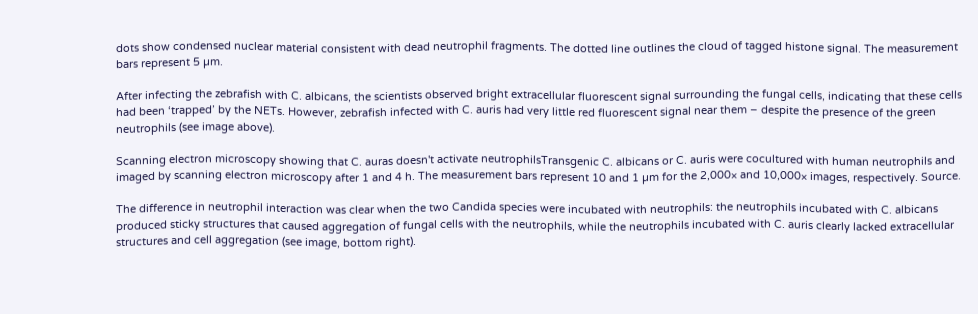dots show condensed nuclear material consistent with dead neutrophil fragments. The dotted line outlines the cloud of tagged histone signal. The measurement bars represent 5 µm.

After infecting the zebrafish with C. albicans, the scientists observed bright extracellular fluorescent signal surrounding the fungal cells, indicating that these cells had been ‘trapped’ by the NETs. However, zebrafish infected with C. auris had very little red fluorescent signal near them – despite the presence of the green neutrophils (see image above).

Scanning electron microscopy showing that C. auras doesn't activate neutrophilsTransgenic C. albicans or C. auris were cocultured with human neutrophils and imaged by scanning electron microscopy after 1 and 4 h. The measurement bars represent 10 and 1 µm for the 2,000× and 10,000× images, respectively. Source.

The difference in neutrophil interaction was clear when the two Candida species were incubated with neutrophils: the neutrophils incubated with C. albicans produced sticky structures that caused aggregation of fungal cells with the neutrophils, while the neutrophils incubated with C. auris clearly lacked extracellular structures and cell aggregation (see image, bottom right).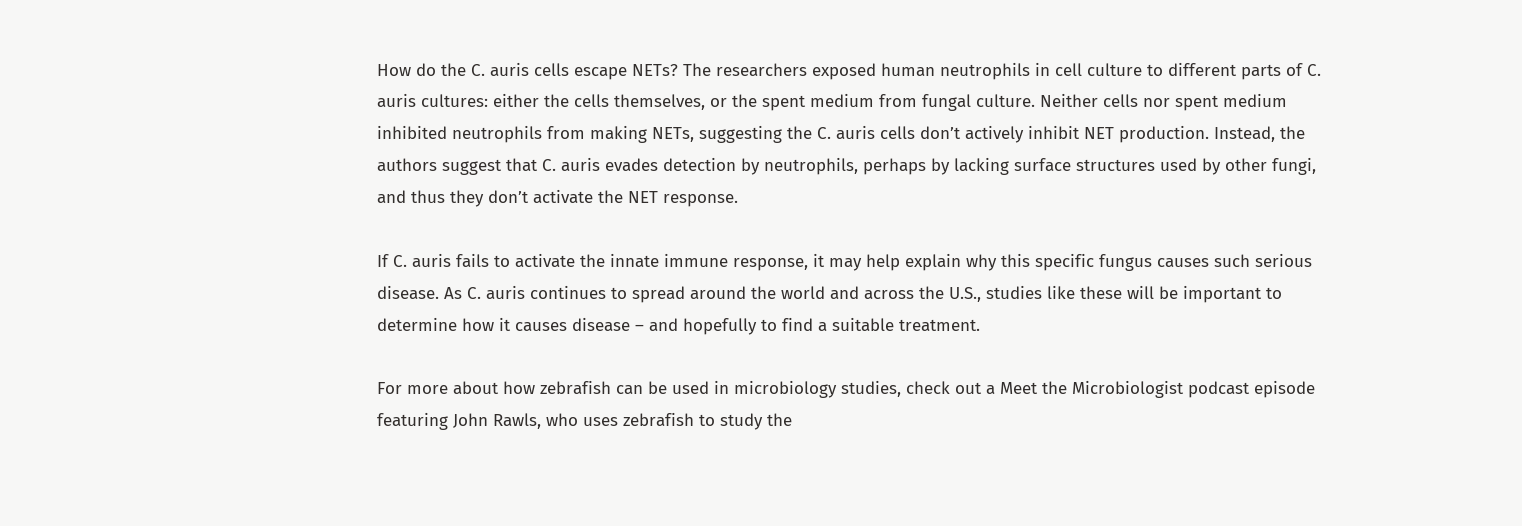How do the C. auris cells escape NETs? The researchers exposed human neutrophils in cell culture to different parts of C. auris cultures: either the cells themselves, or the spent medium from fungal culture. Neither cells nor spent medium inhibited neutrophils from making NETs, suggesting the C. auris cells don’t actively inhibit NET production. Instead, the authors suggest that C. auris evades detection by neutrophils, perhaps by lacking surface structures used by other fungi, and thus they don’t activate the NET response.

If C. auris fails to activate the innate immune response, it may help explain why this specific fungus causes such serious disease. As C. auris continues to spread around the world and across the U.S., studies like these will be important to determine how it causes disease – and hopefully to find a suitable treatment.

For more about how zebrafish can be used in microbiology studies, check out a Meet the Microbiologist podcast episode featuring John Rawls, who uses zebrafish to study the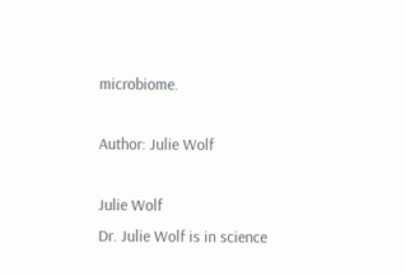microbiome.

Author: Julie Wolf

Julie Wolf
Dr. Julie Wolf is in science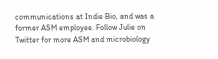communications at Indie Bio, and was a former ASM employee. Follow Julie on Twitter for more ASM and microbiology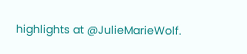highlights at @JulieMarieWolf.